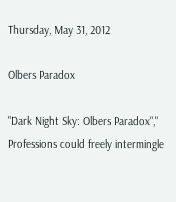Thursday, May 31, 2012

Olbers Paradox

"Dark Night Sky: Olbers Paradox"," Professions could freely intermingle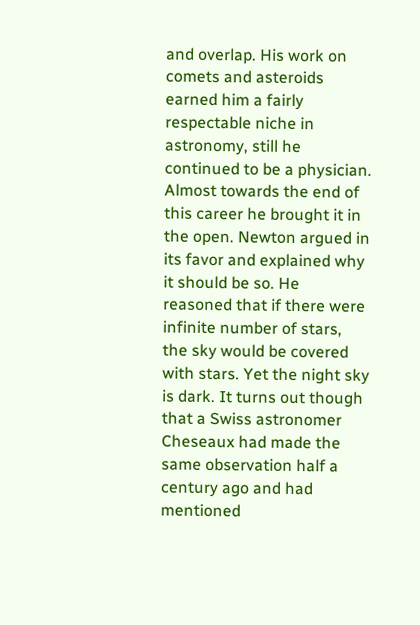and overlap. His work on comets and asteroids earned him a fairly respectable niche in astronomy, still he continued to be a physician. Almost towards the end of this career he brought it in the open. Newton argued in its favor and explained why it should be so. He reasoned that if there were infinite number of stars, the sky would be covered with stars. Yet the night sky is dark. It turns out though that a Swiss astronomer Cheseaux had made the same observation half a century ago and had mentioned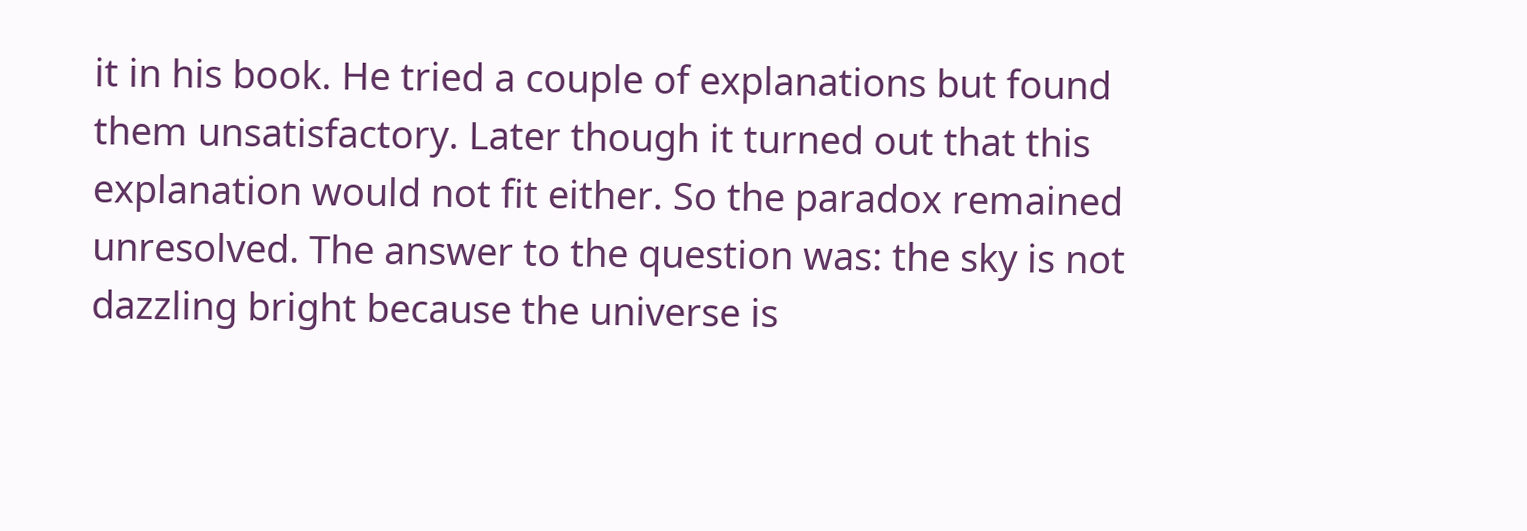it in his book. He tried a couple of explanations but found them unsatisfactory. Later though it turned out that this explanation would not fit either. So the paradox remained unresolved. The answer to the question was: the sky is not dazzling bright because the universe is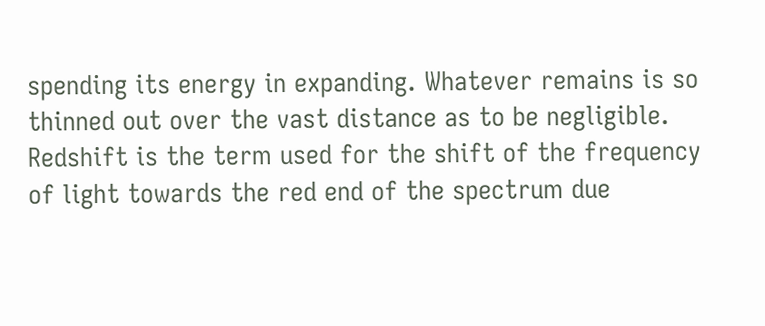spending its energy in expanding. Whatever remains is so thinned out over the vast distance as to be negligible. Redshift is the term used for the shift of the frequency of light towards the red end of the spectrum due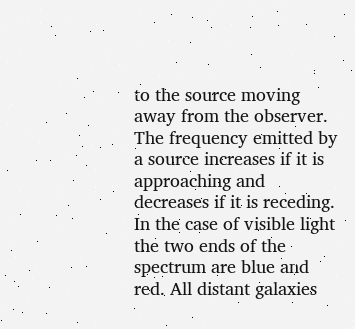to the source moving away from the observer. The frequency emitted by a source increases if it is approaching and decreases if it is receding. In the case of visible light the two ends of the spectrum are blue and red. All distant galaxies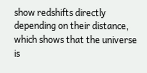show redshifts directly depending on their distance, which shows that the universe is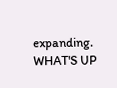expanding. WHAT'S UP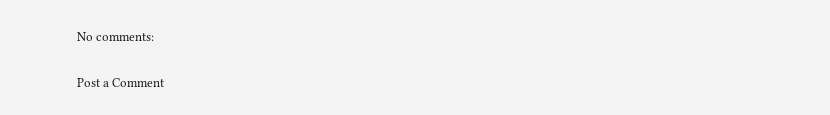No comments:

Post a Comment